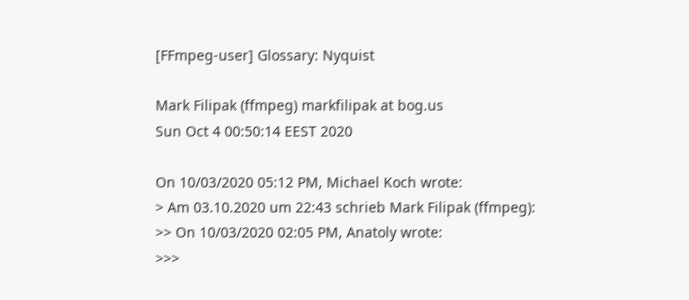[FFmpeg-user] Glossary: Nyquist

Mark Filipak (ffmpeg) markfilipak at bog.us
Sun Oct 4 00:50:14 EEST 2020

On 10/03/2020 05:12 PM, Michael Koch wrote:
> Am 03.10.2020 um 22:43 schrieb Mark Filipak (ffmpeg):
>> On 10/03/2020 02:05 PM, Anatoly wrote:
>>>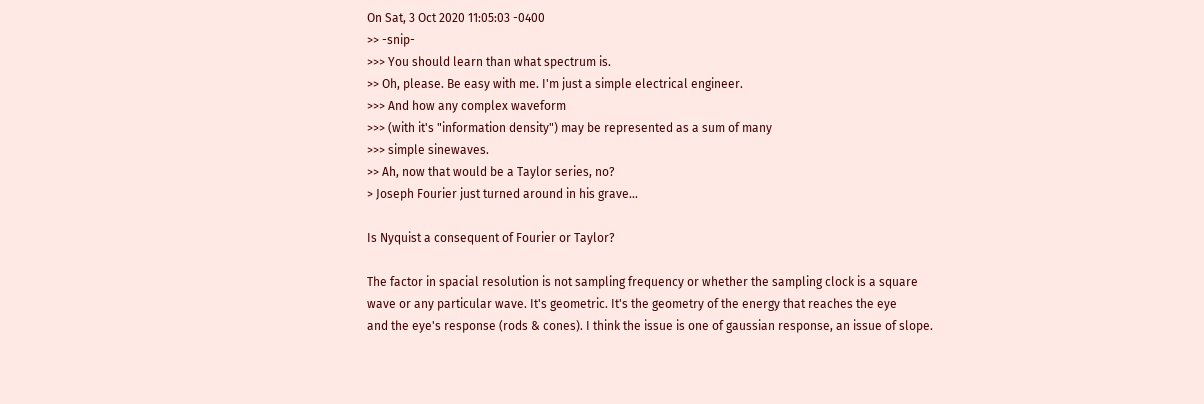On Sat, 3 Oct 2020 11:05:03 -0400
>> -snip-
>>> You should learn than what spectrum is.
>> Oh, please. Be easy with me. I'm just a simple electrical engineer.
>>> And how any complex waveform
>>> (with it's "information density") may be represented as a sum of many
>>> simple sinewaves.
>> Ah, now that would be a Taylor series, no?
> Joseph Fourier just turned around in his grave...

Is Nyquist a consequent of Fourier or Taylor?

The factor in spacial resolution is not sampling frequency or whether the sampling clock is a square
wave or any particular wave. It's geometric. It's the geometry of the energy that reaches the eye
and the eye's response (rods & cones). I think the issue is one of gaussian response, an issue of slope.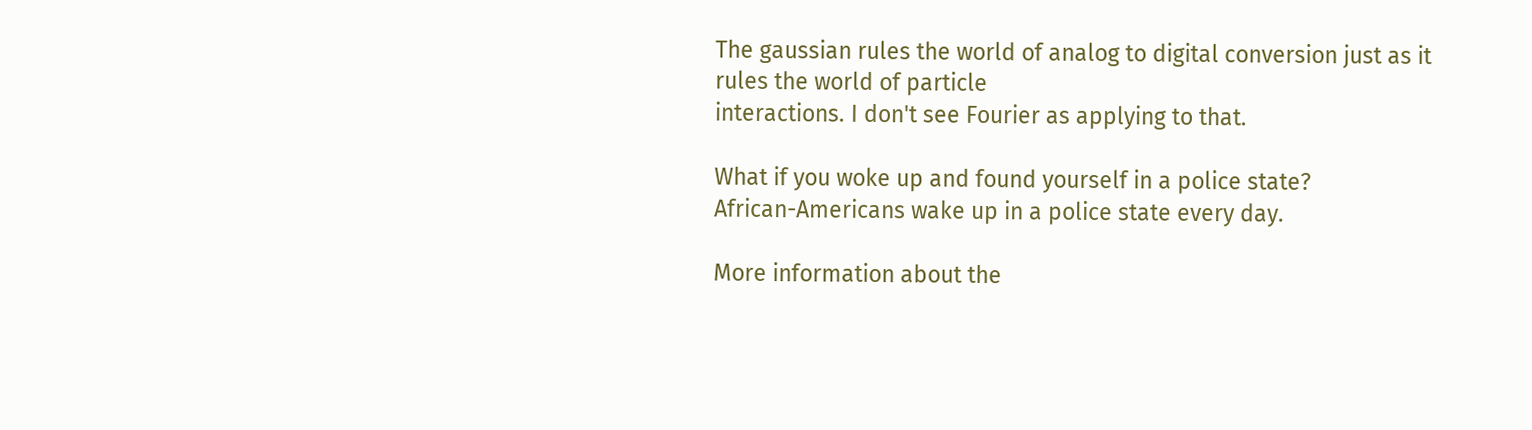The gaussian rules the world of analog to digital conversion just as it rules the world of particle
interactions. I don't see Fourier as applying to that.

What if you woke up and found yourself in a police state?
African-Americans wake up in a police state every day.

More information about the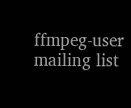ffmpeg-user mailing list